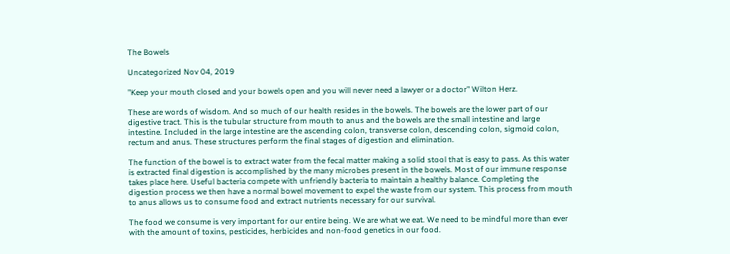The Bowels

Uncategorized Nov 04, 2019

"Keep your mouth closed and your bowels open and you will never need a lawyer or a doctor" Wilton Herz.

These are words of wisdom. And so much of our health resides in the bowels. The bowels are the lower part of our digestive tract. This is the tubular structure from mouth to anus and the bowels are the small intestine and large intestine. Included in the large intestine are the ascending colon, transverse colon, descending colon, sigmoid colon, rectum and anus. These structures perform the final stages of digestion and elimination.

The function of the bowel is to extract water from the fecal matter making a solid stool that is easy to pass. As this water is extracted final digestion is accomplished by the many microbes present in the bowels. Most of our immune response takes place here. Useful bacteria compete with unfriendly bacteria to maintain a healthy balance. Completing the digestion process we then have a normal bowel movement to expel the waste from our system. This process from mouth to anus allows us to consume food and extract nutrients necessary for our survival.

The food we consume is very important for our entire being. We are what we eat. We need to be mindful more than ever with the amount of toxins, pesticides, herbicides and non-food genetics in our food.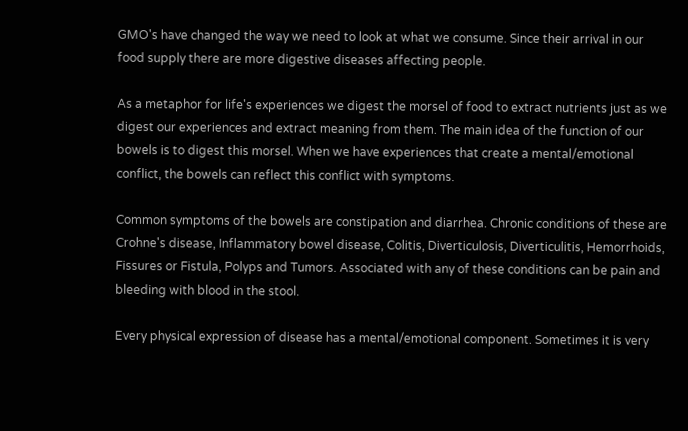GMO's have changed the way we need to look at what we consume. Since their arrival in our food supply there are more digestive diseases affecting people.

As a metaphor for life's experiences we digest the morsel of food to extract nutrients just as we digest our experiences and extract meaning from them. The main idea of the function of our bowels is to digest this morsel. When we have experiences that create a mental/emotional conflict, the bowels can reflect this conflict with symptoms.

Common symptoms of the bowels are constipation and diarrhea. Chronic conditions of these are Crohne's disease, Inflammatory bowel disease, Colitis, Diverticulosis, Diverticulitis, Hemorrhoids, Fissures or Fistula, Polyps and Tumors. Associated with any of these conditions can be pain and bleeding with blood in the stool.

Every physical expression of disease has a mental/emotional component. Sometimes it is very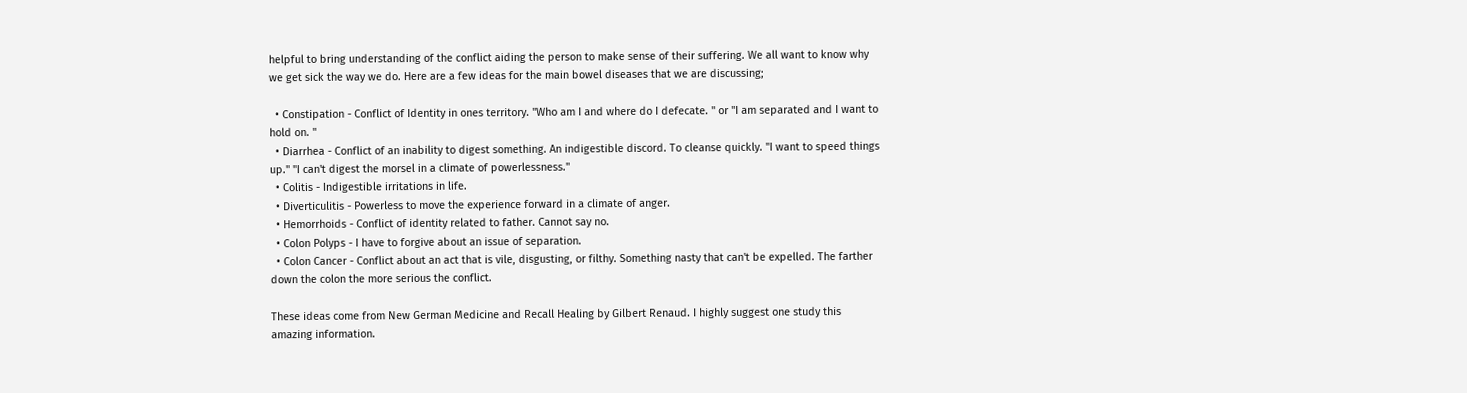helpful to bring understanding of the conflict aiding the person to make sense of their suffering. We all want to know why we get sick the way we do. Here are a few ideas for the main bowel diseases that we are discussing;

  • Constipation - Conflict of Identity in ones territory. "Who am I and where do I defecate. " or "I am separated and I want to hold on. "
  • Diarrhea - Conflict of an inability to digest something. An indigestible discord. To cleanse quickly. "I want to speed things up." "I can't digest the morsel in a climate of powerlessness."
  • Colitis - Indigestible irritations in life.
  • Diverticulitis - Powerless to move the experience forward in a climate of anger.
  • Hemorrhoids - Conflict of identity related to father. Cannot say no.
  • Colon Polyps - I have to forgive about an issue of separation.
  • Colon Cancer - Conflict about an act that is vile, disgusting, or filthy. Something nasty that can't be expelled. The farther down the colon the more serious the conflict.

These ideas come from New German Medicine and Recall Healing by Gilbert Renaud. I highly suggest one study this amazing information.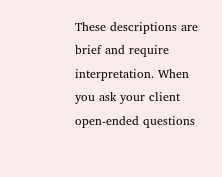These descriptions are brief and require interpretation. When you ask your client open-ended questions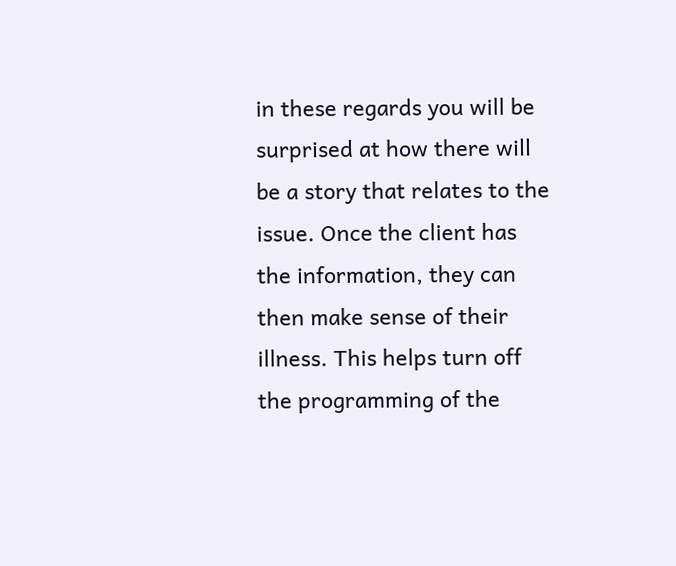in these regards you will be surprised at how there will be a story that relates to the issue. Once the client has the information, they can then make sense of their illness. This helps turn off the programming of the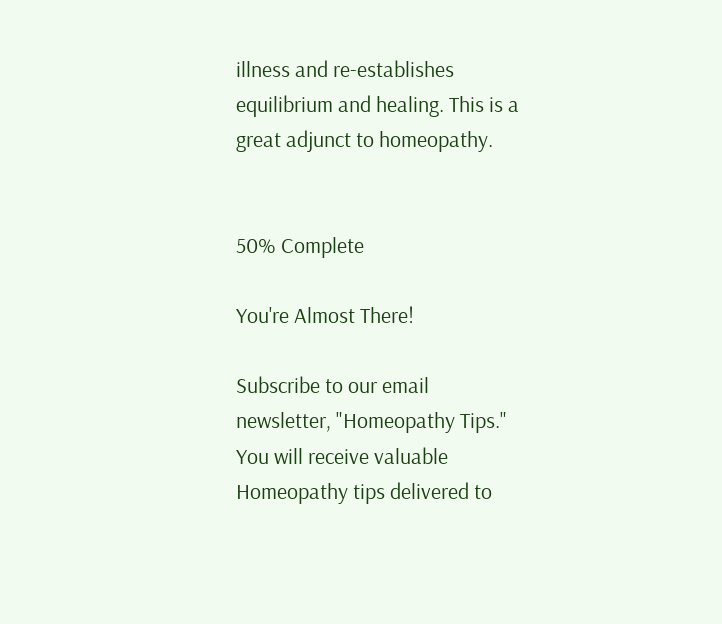illness and re-establishes equilibrium and healing. This is a great adjunct to homeopathy.


50% Complete

You're Almost There!

Subscribe to our email newsletter, "Homeopathy Tips." You will receive valuable Homeopathy tips delivered to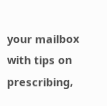your mailbox with tips on prescribing,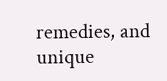remedies, and unique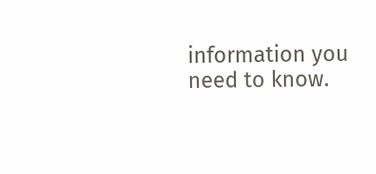information you need to know.